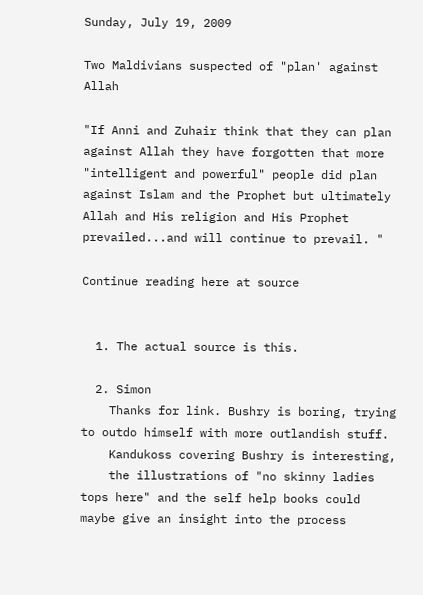Sunday, July 19, 2009

Two Maldivians suspected of "plan' against Allah

"If Anni and Zuhair think that they can plan against Allah they have forgotten that more "intelligent and powerful" people did plan against Islam and the Prophet but ultimately Allah and His religion and His Prophet prevailed...and will continue to prevail. "

Continue reading here at source


  1. The actual source is this.

  2. Simon
    Thanks for link. Bushry is boring, trying to outdo himself with more outlandish stuff.
    Kandukoss covering Bushry is interesting,
    the illustrations of "no skinny ladies tops here" and the self help books could maybe give an insight into the process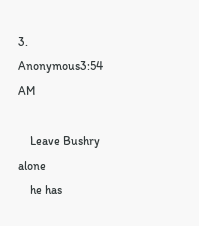3. Anonymous3:54 AM

    Leave Bushry alone
    he has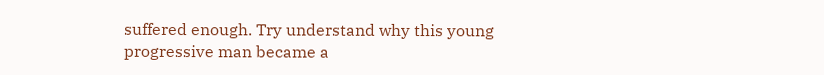suffered enough. Try understand why this young progressive man became a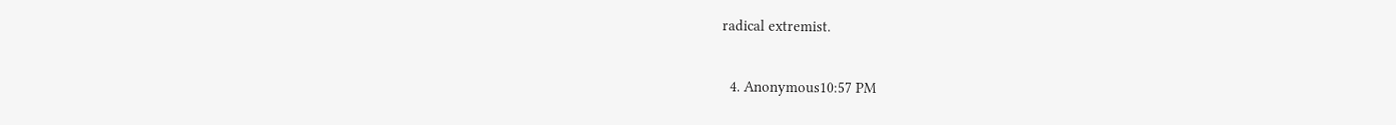radical extremist.

  4. Anonymous10:57 PM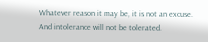Whatever reason it may be, it is not an excuse. And intolerance will not be tolerated.